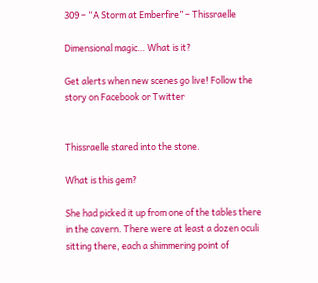309 – “A Storm at Emberfire” – Thissraelle

Dimensional magic… What is it?

Get alerts when new scenes go live! Follow the story on Facebook or Twitter


Thissraelle stared into the stone.

What is this gem?

She had picked it up from one of the tables there in the cavern. There were at least a dozen oculi sitting there, each a shimmering point of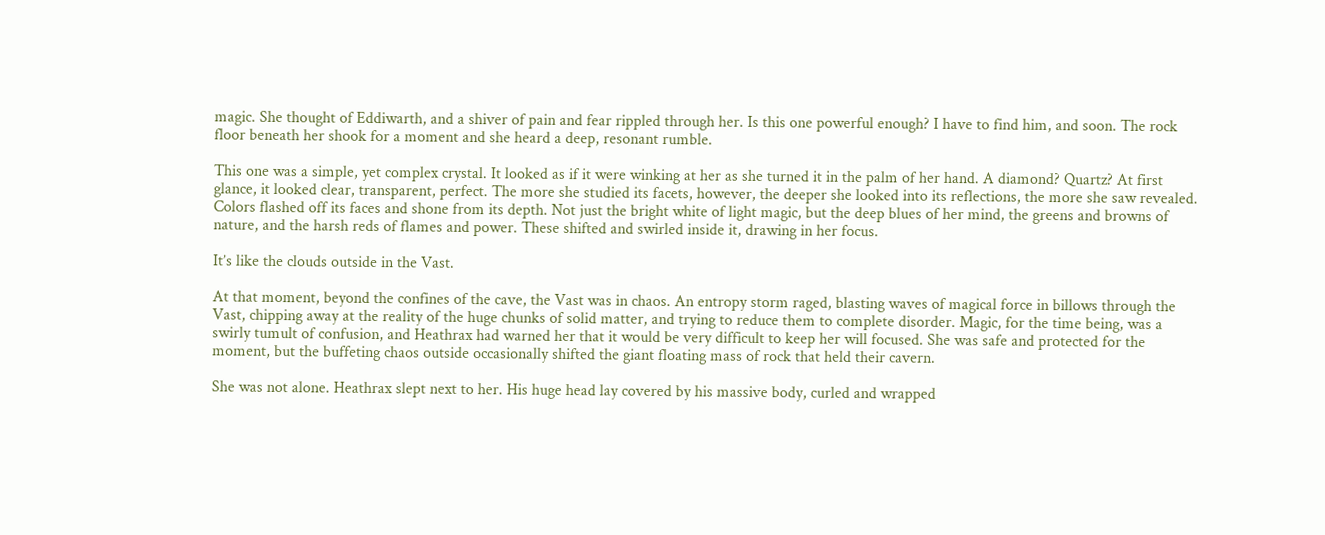magic. She thought of Eddiwarth, and a shiver of pain and fear rippled through her. Is this one powerful enough? I have to find him, and soon. The rock floor beneath her shook for a moment and she heard a deep, resonant rumble.

This one was a simple, yet complex crystal. It looked as if it were winking at her as she turned it in the palm of her hand. A diamond? Quartz? At first glance, it looked clear, transparent, perfect. The more she studied its facets, however, the deeper she looked into its reflections, the more she saw revealed. Colors flashed off its faces and shone from its depth. Not just the bright white of light magic, but the deep blues of her mind, the greens and browns of nature, and the harsh reds of flames and power. These shifted and swirled inside it, drawing in her focus.

It’s like the clouds outside in the Vast.

At that moment, beyond the confines of the cave, the Vast was in chaos. An entropy storm raged, blasting waves of magical force in billows through the Vast, chipping away at the reality of the huge chunks of solid matter, and trying to reduce them to complete disorder. Magic, for the time being, was a swirly tumult of confusion, and Heathrax had warned her that it would be very difficult to keep her will focused. She was safe and protected for the moment, but the buffeting chaos outside occasionally shifted the giant floating mass of rock that held their cavern.

She was not alone. Heathrax slept next to her. His huge head lay covered by his massive body, curled and wrapped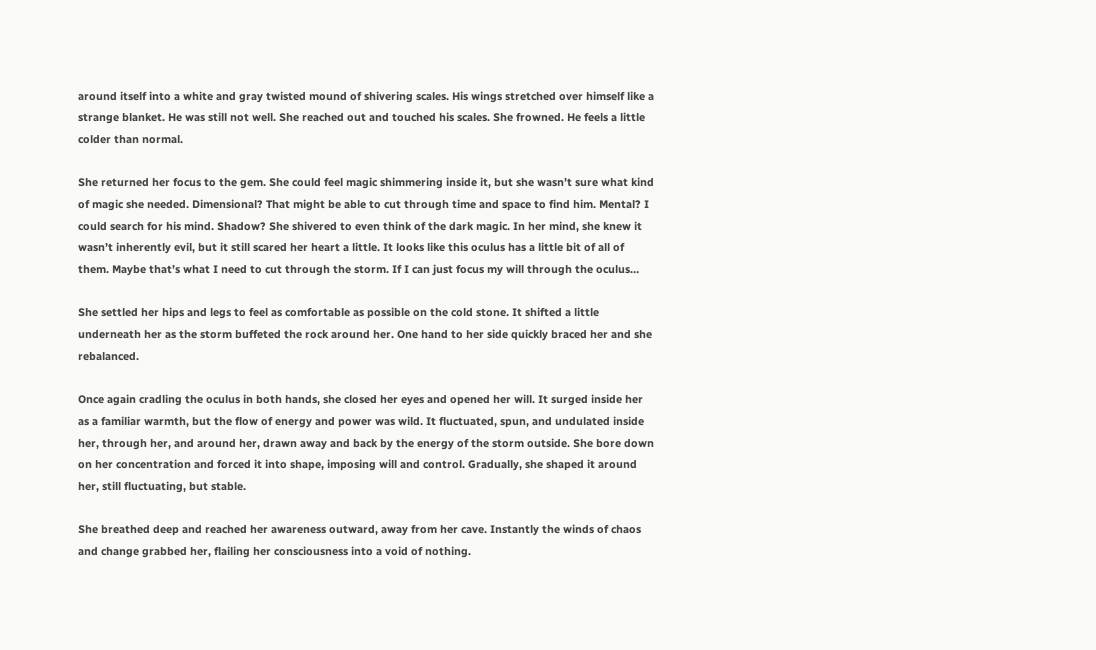around itself into a white and gray twisted mound of shivering scales. His wings stretched over himself like a strange blanket. He was still not well. She reached out and touched his scales. She frowned. He feels a little colder than normal.

She returned her focus to the gem. She could feel magic shimmering inside it, but she wasn’t sure what kind of magic she needed. Dimensional? That might be able to cut through time and space to find him. Mental? I could search for his mind. Shadow? She shivered to even think of the dark magic. In her mind, she knew it wasn’t inherently evil, but it still scared her heart a little. It looks like this oculus has a little bit of all of them. Maybe that’s what I need to cut through the storm. If I can just focus my will through the oculus…

She settled her hips and legs to feel as comfortable as possible on the cold stone. It shifted a little underneath her as the storm buffeted the rock around her. One hand to her side quickly braced her and she rebalanced.

Once again cradling the oculus in both hands, she closed her eyes and opened her will. It surged inside her as a familiar warmth, but the flow of energy and power was wild. It fluctuated, spun, and undulated inside her, through her, and around her, drawn away and back by the energy of the storm outside. She bore down on her concentration and forced it into shape, imposing will and control. Gradually, she shaped it around her, still fluctuating, but stable.

She breathed deep and reached her awareness outward, away from her cave. Instantly the winds of chaos and change grabbed her, flailing her consciousness into a void of nothing.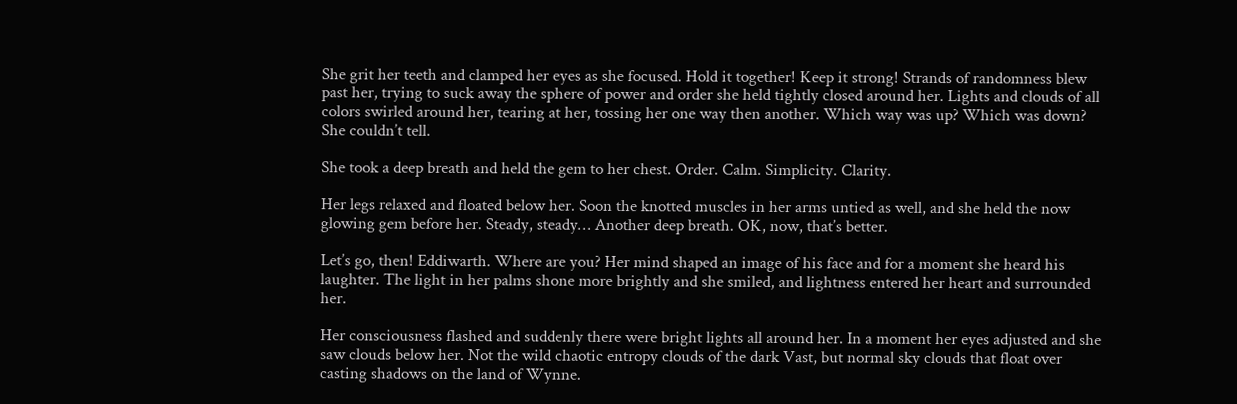She grit her teeth and clamped her eyes as she focused. Hold it together! Keep it strong! Strands of randomness blew past her, trying to suck away the sphere of power and order she held tightly closed around her. Lights and clouds of all colors swirled around her, tearing at her, tossing her one way then another. Which way was up? Which was down? She couldn’t tell.

She took a deep breath and held the gem to her chest. Order. Calm. Simplicity. Clarity.

Her legs relaxed and floated below her. Soon the knotted muscles in her arms untied as well, and she held the now glowing gem before her. Steady, steady… Another deep breath. OK, now, that’s better.

Let’s go, then! Eddiwarth. Where are you? Her mind shaped an image of his face and for a moment she heard his laughter. The light in her palms shone more brightly and she smiled, and lightness entered her heart and surrounded her.

Her consciousness flashed and suddenly there were bright lights all around her. In a moment her eyes adjusted and she saw clouds below her. Not the wild chaotic entropy clouds of the dark Vast, but normal sky clouds that float over casting shadows on the land of Wynne.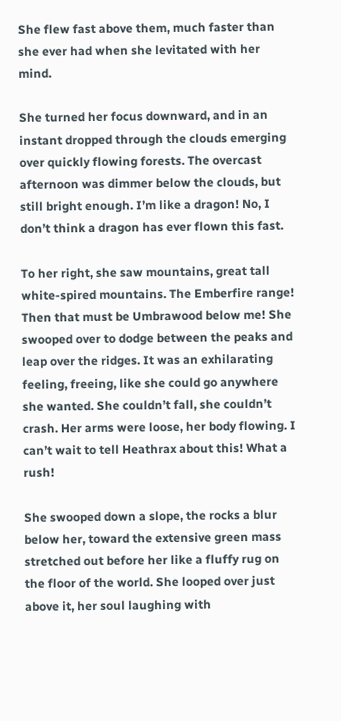She flew fast above them, much faster than she ever had when she levitated with her mind.

She turned her focus downward, and in an instant dropped through the clouds emerging over quickly flowing forests. The overcast afternoon was dimmer below the clouds, but still bright enough. I’m like a dragon! No, I don’t think a dragon has ever flown this fast.

To her right, she saw mountains, great tall white-spired mountains. The Emberfire range! Then that must be Umbrawood below me! She swooped over to dodge between the peaks and leap over the ridges. It was an exhilarating feeling, freeing, like she could go anywhere she wanted. She couldn’t fall, she couldn’t crash. Her arms were loose, her body flowing. I can’t wait to tell Heathrax about this! What a rush!

She swooped down a slope, the rocks a blur below her, toward the extensive green mass stretched out before her like a fluffy rug on the floor of the world. She looped over just above it, her soul laughing with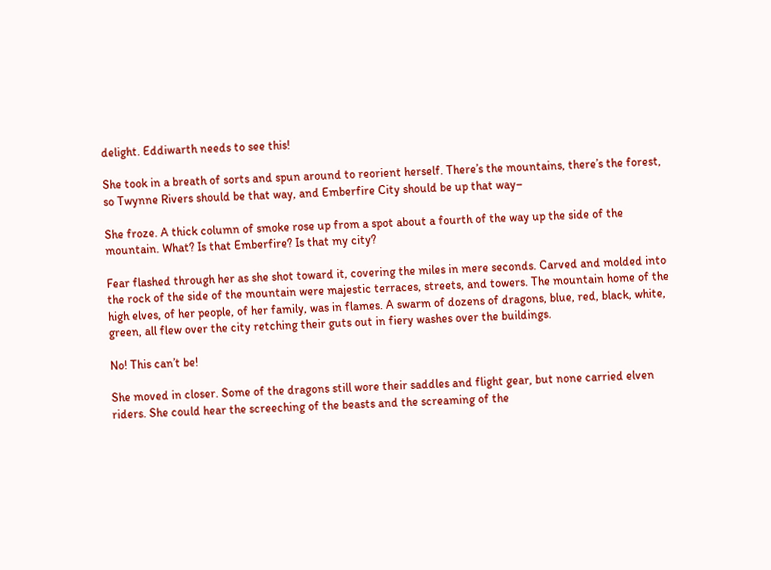delight. Eddiwarth needs to see this!

She took in a breath of sorts and spun around to reorient herself. There’s the mountains, there’s the forest, so Twynne Rivers should be that way, and Emberfire City should be up that way–

She froze. A thick column of smoke rose up from a spot about a fourth of the way up the side of the mountain. What? Is that Emberfire? Is that my city?

Fear flashed through her as she shot toward it, covering the miles in mere seconds. Carved and molded into the rock of the side of the mountain were majestic terraces, streets, and towers. The mountain home of the high elves, of her people, of her family, was in flames. A swarm of dozens of dragons, blue, red, black, white, green, all flew over the city retching their guts out in fiery washes over the buildings.

No! This can’t be!

She moved in closer. Some of the dragons still wore their saddles and flight gear, but none carried elven riders. She could hear the screeching of the beasts and the screaming of the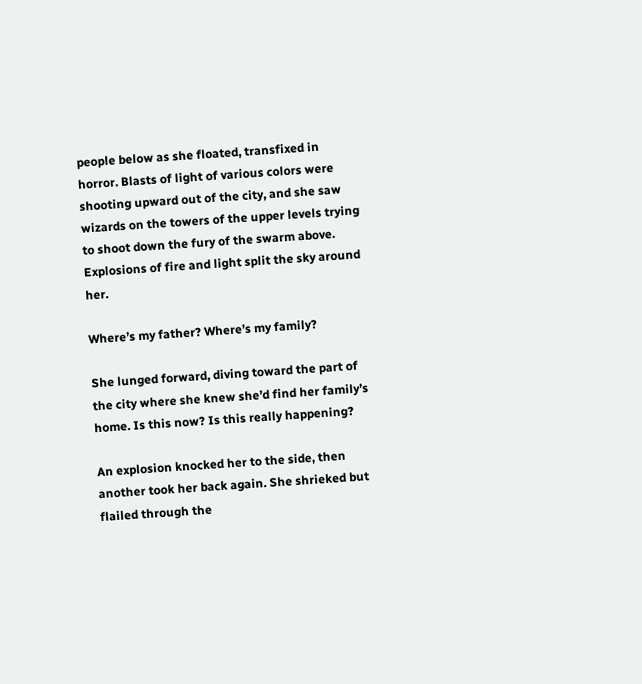people below as she floated, transfixed in horror. Blasts of light of various colors were shooting upward out of the city, and she saw wizards on the towers of the upper levels trying to shoot down the fury of the swarm above. Explosions of fire and light split the sky around her.

Where’s my father? Where’s my family?

She lunged forward, diving toward the part of the city where she knew she’d find her family’s home. Is this now? Is this really happening?

An explosion knocked her to the side, then another took her back again. She shrieked but flailed through the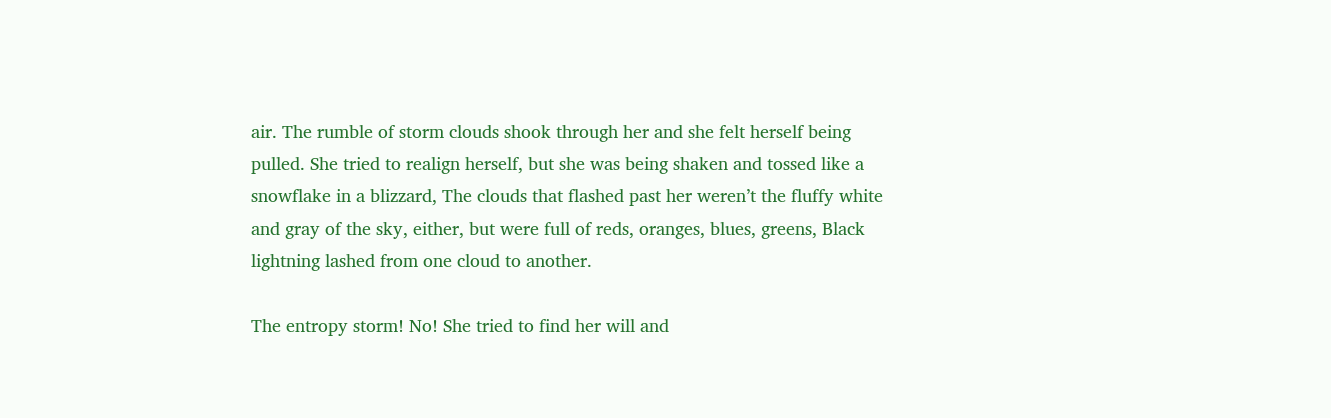air. The rumble of storm clouds shook through her and she felt herself being pulled. She tried to realign herself, but she was being shaken and tossed like a snowflake in a blizzard, The clouds that flashed past her weren’t the fluffy white and gray of the sky, either, but were full of reds, oranges, blues, greens, Black lightning lashed from one cloud to another.

The entropy storm! No! She tried to find her will and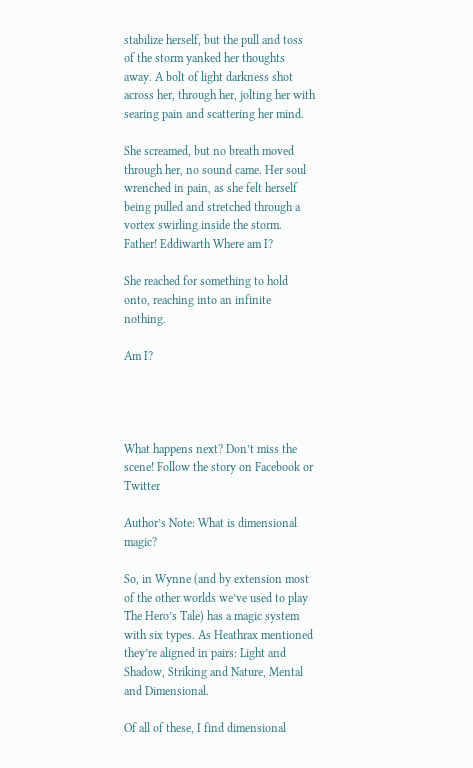stabilize herself, but the pull and toss of the storm yanked her thoughts away. A bolt of light darkness shot across her, through her, jolting her with searing pain and scattering her mind.

She screamed, but no breath moved through her, no sound came. Her soul wrenched in pain, as she felt herself being pulled and stretched through a vortex swirling inside the storm. Father! Eddiwarth Where am I?

She reached for something to hold onto, reaching into an infinite nothing.

Am I?




What happens next? Don’t miss the scene! Follow the story on Facebook or Twitter

Author’s Note: What is dimensional magic?

So, in Wynne (and by extension most of the other worlds we’ve used to play The Hero’s Tale) has a magic system with six types. As Heathrax mentioned they’re aligned in pairs: Light and Shadow, Striking and Nature, Mental and Dimensional.

Of all of these, I find dimensional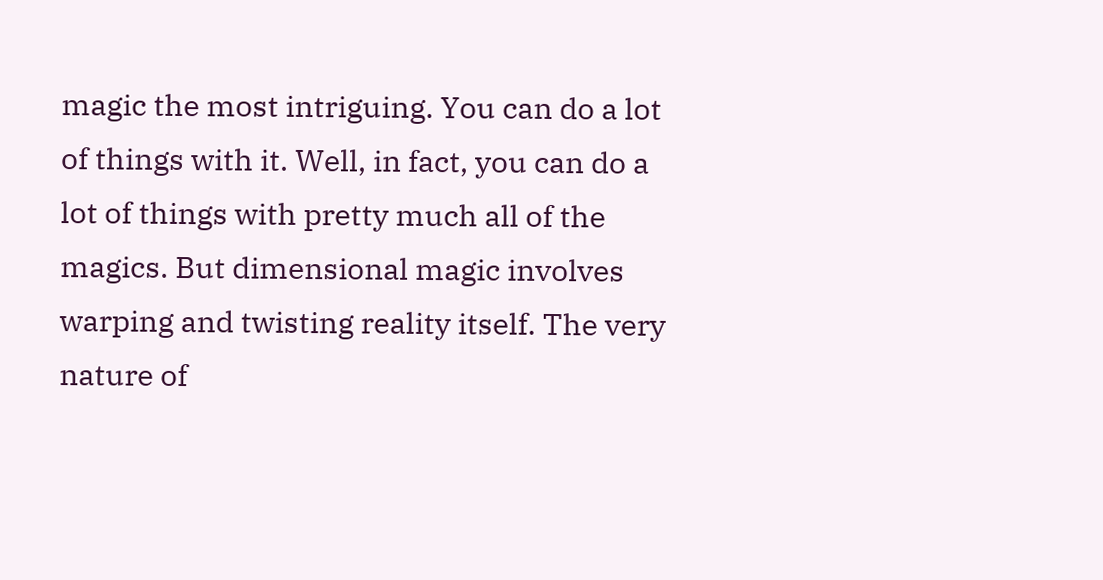magic the most intriguing. You can do a lot of things with it. Well, in fact, you can do a lot of things with pretty much all of the magics. But dimensional magic involves warping and twisting reality itself. The very nature of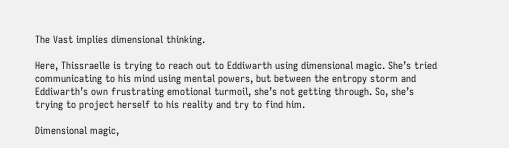The Vast implies dimensional thinking.

Here, Thissraelle is trying to reach out to Eddiwarth using dimensional magic. She’s tried communicating to his mind using mental powers, but between the entropy storm and Eddiwarth’s own frustrating emotional turmoil, she’s not getting through. So, she’s trying to project herself to his reality and try to find him.

Dimensional magic,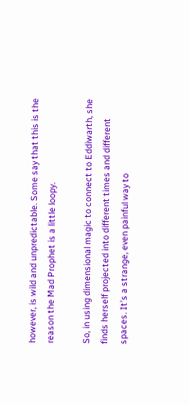however, is wild and unpredictable. Some say that this is the reason the Mad Prophet is a little loopy.

So, in using dimensional magic to connect to Eddiwarth, she finds herself projected into different times and different spaces. It’s a strange, even painful way to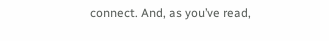connect. And, as you’ve read,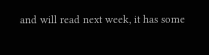and will read next week, it has some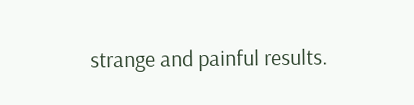strange and painful results.